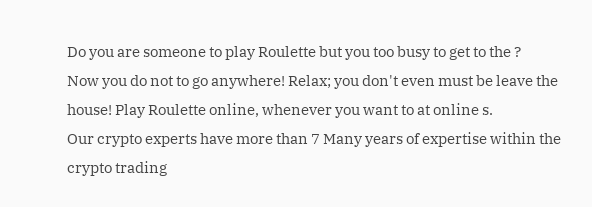Do you are someone to play Roulette but you too busy to get to the ?
Now you do not to go anywhere! Relax; you don't even must be leave the house! Play Roulette online, whenever you want to at online s.
Our crypto experts have more than 7 Many years of expertise within the crypto trading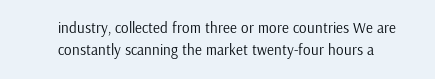industry, collected from three or more countries We are constantly scanning the market twenty-four hours a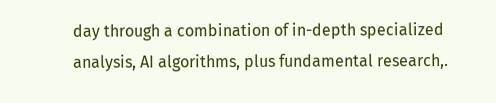day through a combination of in-depth specialized analysis, AI algorithms, plus fundamental research,.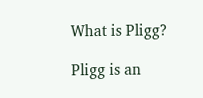What is Pligg?

Pligg is an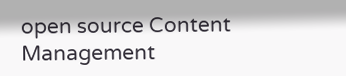open source Content Management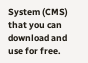System (CMS) that you can download and use for free.